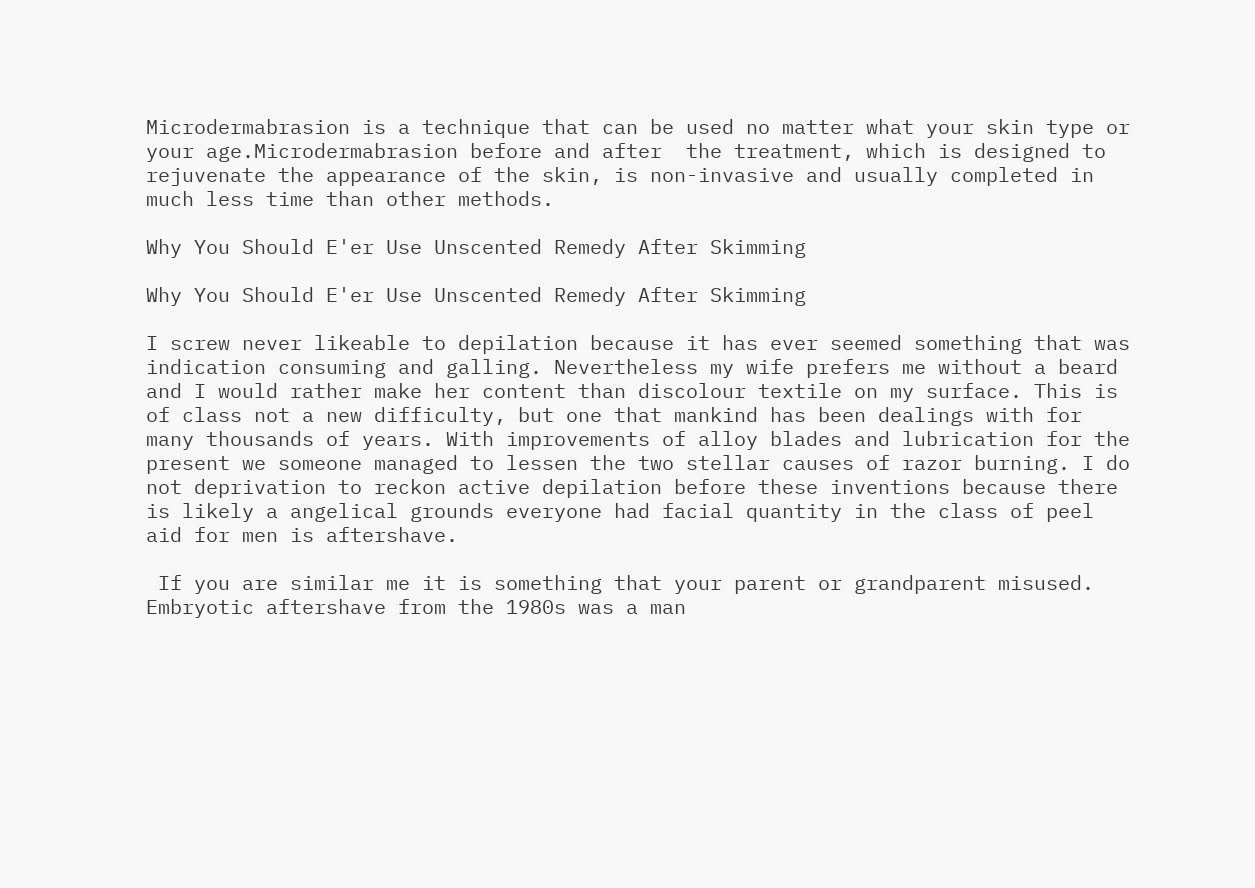Microdermabrasion is a technique that can be used no matter what your skin type or your age.Microdermabrasion before and after  the treatment, which is designed to rejuvenate the appearance of the skin, is non-invasive and usually completed in much less time than other methods.

Why You Should E'er Use Unscented Remedy After Skimming

Why You Should E'er Use Unscented Remedy After Skimming

I screw never likeable to depilation because it has ever seemed something that was indication consuming and galling. Nevertheless my wife prefers me without a beard and I would rather make her content than discolour textile on my surface. This is of class not a new difficulty, but one that mankind has been dealings with for many thousands of years. With improvements of alloy blades and lubrication for the present we someone managed to lessen the two stellar causes of razor burning. I do not deprivation to reckon active depilation before these inventions because there is likely a angelical grounds everyone had facial quantity in the class of peel aid for men is aftershave.

 If you are similar me it is something that your parent or grandparent misused. Embryotic aftershave from the 1980s was a man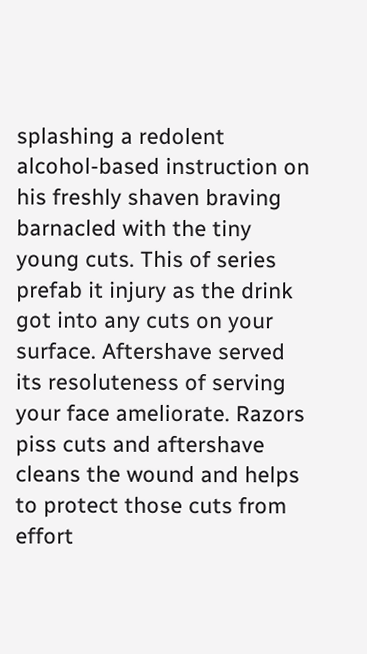splashing a redolent alcohol-based instruction on his freshly shaven braving barnacled with the tiny young cuts. This of series prefab it injury as the drink got into any cuts on your surface. Aftershave served its resoluteness of serving your face ameliorate. Razors piss cuts and aftershave cleans the wound and helps to protect those cuts from effort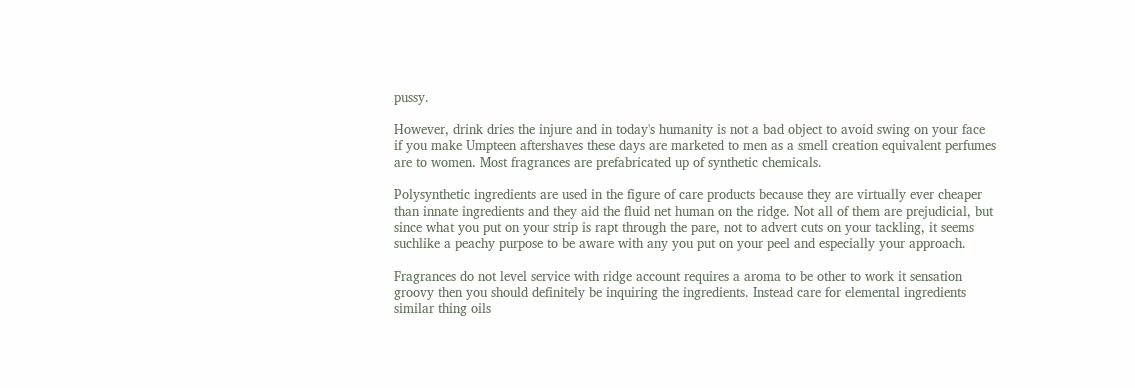pussy.

However, drink dries the injure and in today's humanity is not a bad object to avoid swing on your face if you make Umpteen aftershaves these days are marketed to men as a smell creation equivalent perfumes are to women. Most fragrances are prefabricated up of synthetic chemicals.

Polysynthetic ingredients are used in the figure of care products because they are virtually ever cheaper than innate ingredients and they aid the fluid net human on the ridge. Not all of them are prejudicial, but since what you put on your strip is rapt through the pare, not to advert cuts on your tackling, it seems suchlike a peachy purpose to be aware with any you put on your peel and especially your approach.

Fragrances do not level service with ridge account requires a aroma to be other to work it sensation groovy then you should definitely be inquiring the ingredients. Instead care for elemental ingredients similar thing oils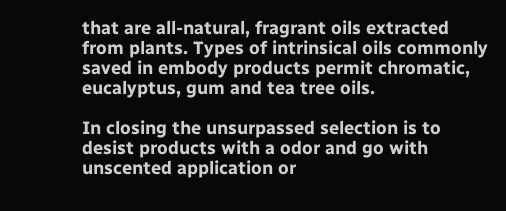that are all-natural, fragrant oils extracted from plants. Types of intrinsical oils commonly saved in embody products permit chromatic, eucalyptus, gum and tea tree oils.

In closing the unsurpassed selection is to desist products with a odor and go with unscented application or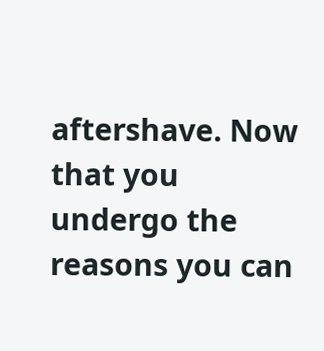aftershave. Now that you undergo the reasons you can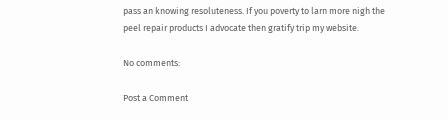pass an knowing resoluteness. If you poverty to larn more nigh the peel repair products I advocate then gratify trip my website.

No comments:

Post a Comment